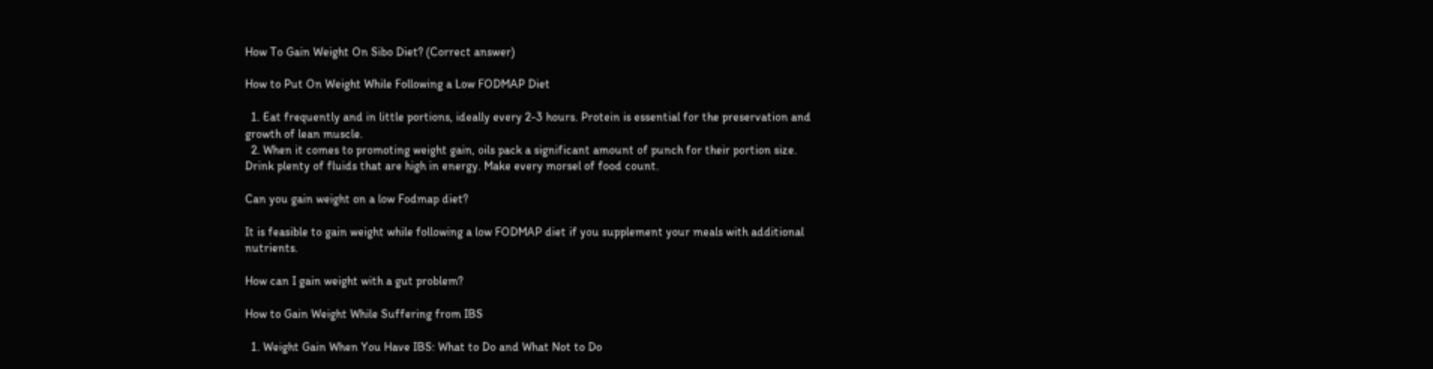How To Gain Weight On Sibo Diet? (Correct answer)

How to Put On Weight While Following a Low FODMAP Diet

  1. Eat frequently and in little portions, ideally every 2-3 hours. Protein is essential for the preservation and growth of lean muscle.
  2. When it comes to promoting weight gain, oils pack a significant amount of punch for their portion size. Drink plenty of fluids that are high in energy. Make every morsel of food count.

Can you gain weight on a low Fodmap diet?

It is feasible to gain weight while following a low FODMAP diet if you supplement your meals with additional nutrients.

How can I gain weight with a gut problem?

How to Gain Weight While Suffering from IBS

  1. Weight Gain When You Have IBS: What to Do and What Not to Do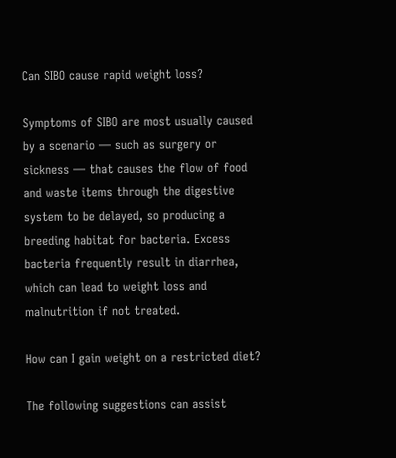Can SIBO cause rapid weight loss?

Symptoms of SIBO are most usually caused by a scenario — such as surgery or sickness — that causes the flow of food and waste items through the digestive system to be delayed, so producing a breeding habitat for bacteria. Excess bacteria frequently result in diarrhea, which can lead to weight loss and malnutrition if not treated.

How can I gain weight on a restricted diet?

The following suggestions can assist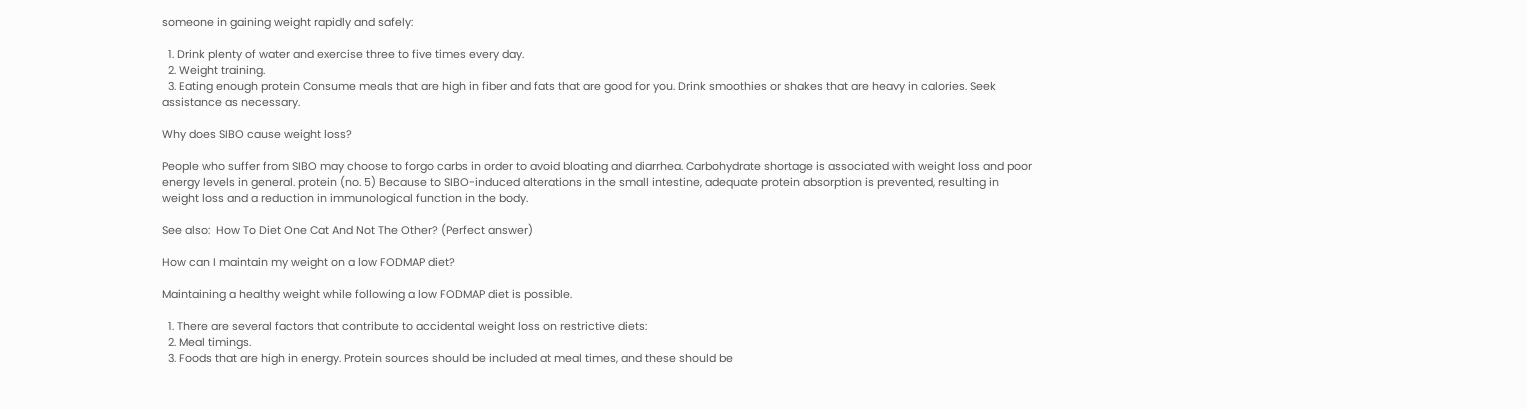someone in gaining weight rapidly and safely:

  1. Drink plenty of water and exercise three to five times every day.
  2. Weight training.
  3. Eating enough protein Consume meals that are high in fiber and fats that are good for you. Drink smoothies or shakes that are heavy in calories. Seek assistance as necessary.

Why does SIBO cause weight loss?

People who suffer from SIBO may choose to forgo carbs in order to avoid bloating and diarrhea. Carbohydrate shortage is associated with weight loss and poor energy levels in general. protein (no. 5) Because to SIBO-induced alterations in the small intestine, adequate protein absorption is prevented, resulting in weight loss and a reduction in immunological function in the body.

See also:  How To Diet One Cat And Not The Other? (Perfect answer)

How can I maintain my weight on a low FODMAP diet?

Maintaining a healthy weight while following a low FODMAP diet is possible.

  1. There are several factors that contribute to accidental weight loss on restrictive diets:
  2. Meal timings.
  3. Foods that are high in energy. Protein sources should be included at meal times, and these should be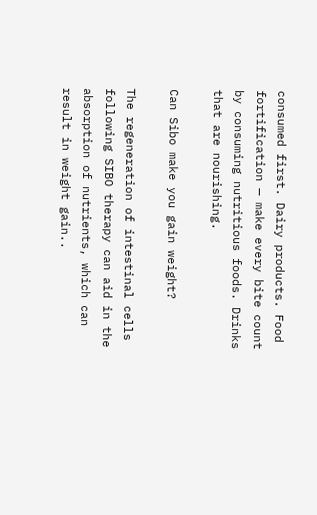consumed first. Dairy products. Food fortification — make every bite count by consuming nutritious foods. Drinks that are nourishing.

Can Sibo make you gain weight?

The regeneration of intestinal cells following SIBO therapy can aid in the absorption of nutrients, which can result in weight gain..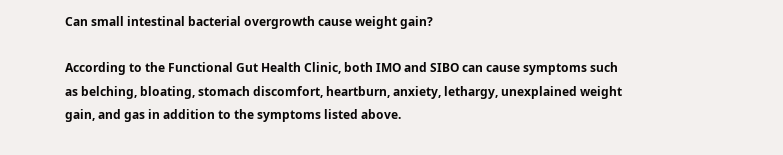Can small intestinal bacterial overgrowth cause weight gain?

According to the Functional Gut Health Clinic, both IMO and SIBO can cause symptoms such as belching, bloating, stomach discomfort, heartburn, anxiety, lethargy, unexplained weight gain, and gas in addition to the symptoms listed above.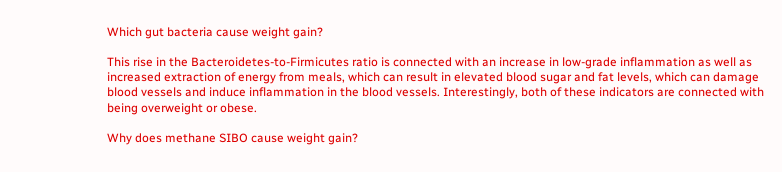Which gut bacteria cause weight gain?

This rise in the Bacteroidetes-to-Firmicutes ratio is connected with an increase in low-grade inflammation as well as increased extraction of energy from meals, which can result in elevated blood sugar and fat levels, which can damage blood vessels and induce inflammation in the blood vessels. Interestingly, both of these indicators are connected with being overweight or obese.

Why does methane SIBO cause weight gain?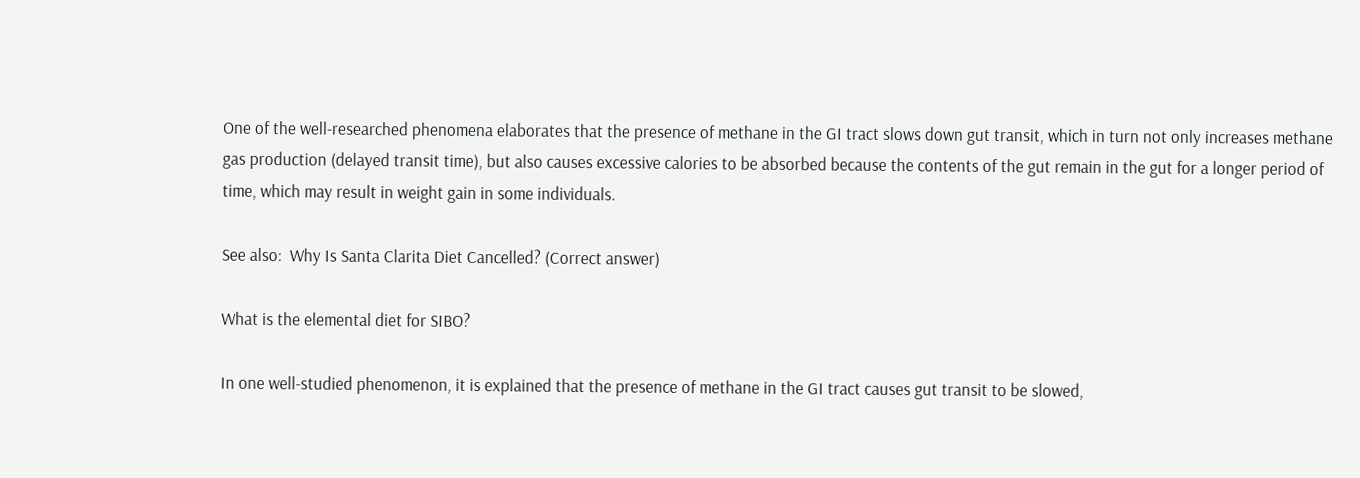One of the well-researched phenomena elaborates that the presence of methane in the GI tract slows down gut transit, which in turn not only increases methane gas production (delayed transit time), but also causes excessive calories to be absorbed because the contents of the gut remain in the gut for a longer period of time, which may result in weight gain in some individuals.

See also:  Why Is Santa Clarita Diet Cancelled? (Correct answer)

What is the elemental diet for SIBO?

In one well-studied phenomenon, it is explained that the presence of methane in the GI tract causes gut transit to be slowed,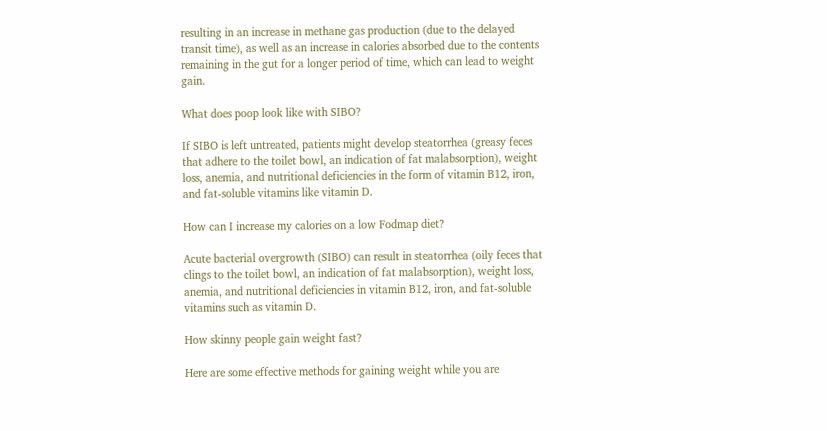resulting in an increase in methane gas production (due to the delayed transit time), as well as an increase in calories absorbed due to the contents remaining in the gut for a longer period of time, which can lead to weight gain.

What does poop look like with SIBO?

If SIBO is left untreated, patients might develop steatorrhea (greasy feces that adhere to the toilet bowl, an indication of fat malabsorption), weight loss, anemia, and nutritional deficiencies in the form of vitamin B12, iron, and fat-soluble vitamins like vitamin D.

How can I increase my calories on a low Fodmap diet?

Acute bacterial overgrowth (SIBO) can result in steatorrhea (oily feces that clings to the toilet bowl, an indication of fat malabsorption), weight loss, anemia, and nutritional deficiencies in vitamin B12, iron, and fat-soluble vitamins such as vitamin D.

How skinny people gain weight fast?

Here are some effective methods for gaining weight while you are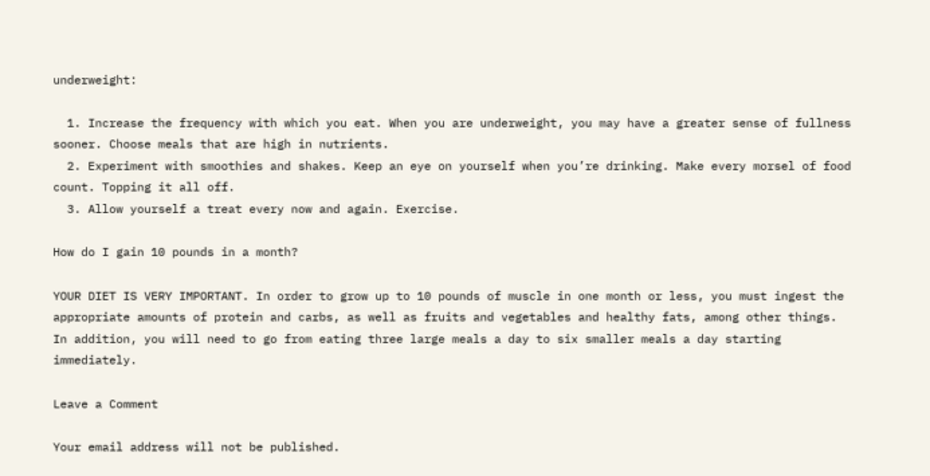underweight:

  1. Increase the frequency with which you eat. When you are underweight, you may have a greater sense of fullness sooner. Choose meals that are high in nutrients.
  2. Experiment with smoothies and shakes. Keep an eye on yourself when you’re drinking. Make every morsel of food count. Topping it all off.
  3. Allow yourself a treat every now and again. Exercise.

How do I gain 10 pounds in a month?

YOUR DIET IS VERY IMPORTANT. In order to grow up to 10 pounds of muscle in one month or less, you must ingest the appropriate amounts of protein and carbs, as well as fruits and vegetables and healthy fats, among other things. In addition, you will need to go from eating three large meals a day to six smaller meals a day starting immediately.

Leave a Comment

Your email address will not be published.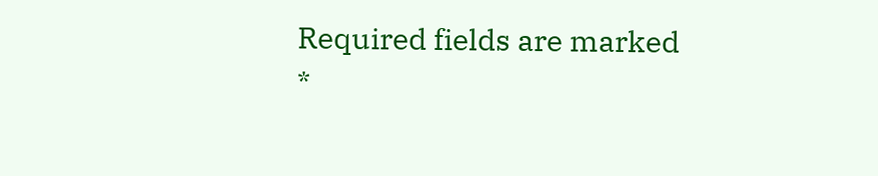Required fields are marked *